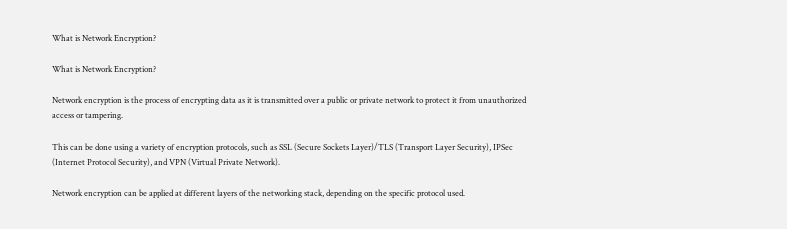What is Network Encryption?

What is Network Encryption?

Network encryption is the process of encrypting data as it is transmitted over a public or private network to protect it from unauthorized access or tampering.

This can be done using a variety of encryption protocols, such as SSL (Secure Sockets Layer)/TLS (Transport Layer Security), IPSec (Internet Protocol Security), and VPN (Virtual Private Network).

Network encryption can be applied at different layers of the networking stack, depending on the specific protocol used.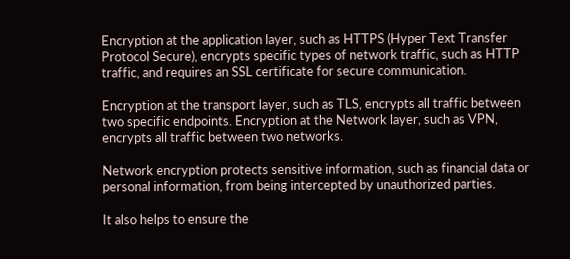Encryption at the application layer, such as HTTPS (Hyper Text Transfer Protocol Secure), encrypts specific types of network traffic, such as HTTP traffic, and requires an SSL certificate for secure communication.

Encryption at the transport layer, such as TLS, encrypts all traffic between two specific endpoints. Encryption at the Network layer, such as VPN, encrypts all traffic between two networks.

Network encryption protects sensitive information, such as financial data or personal information, from being intercepted by unauthorized parties.

It also helps to ensure the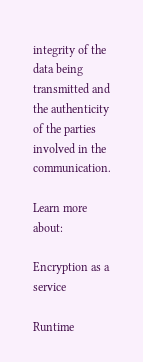integrity of the data being transmitted and the authenticity of the parties involved in the communication.

Learn more about:

Encryption as a service

Runtime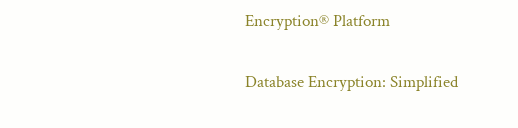Encryption® Platform

Database Encryption: Simplified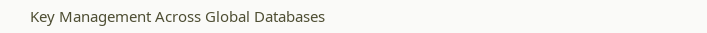Key Management Across Global Databases